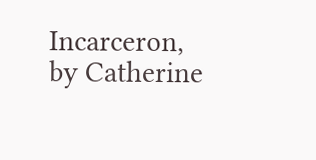Incarceron, by Catherine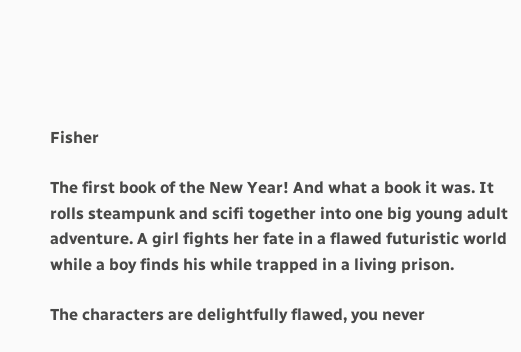Fisher

The first book of the New Year! And what a book it was. It rolls steampunk and scifi together into one big young adult adventure. A girl fights her fate in a flawed futuristic world while a boy finds his while trapped in a living prison.

The characters are delightfully flawed, you never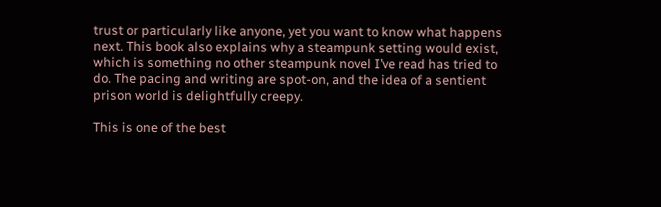trust or particularly like anyone, yet you want to know what happens next. This book also explains why a steampunk setting would exist, which is something no other steampunk novel I’ve read has tried to do. The pacing and writing are spot-on, and the idea of a sentient prison world is delightfully creepy.

This is one of the best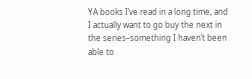YA books I’ve read in a long time, and I actually want to go buy the next in the series–something I haven’t been able to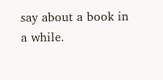say about a book in a while.